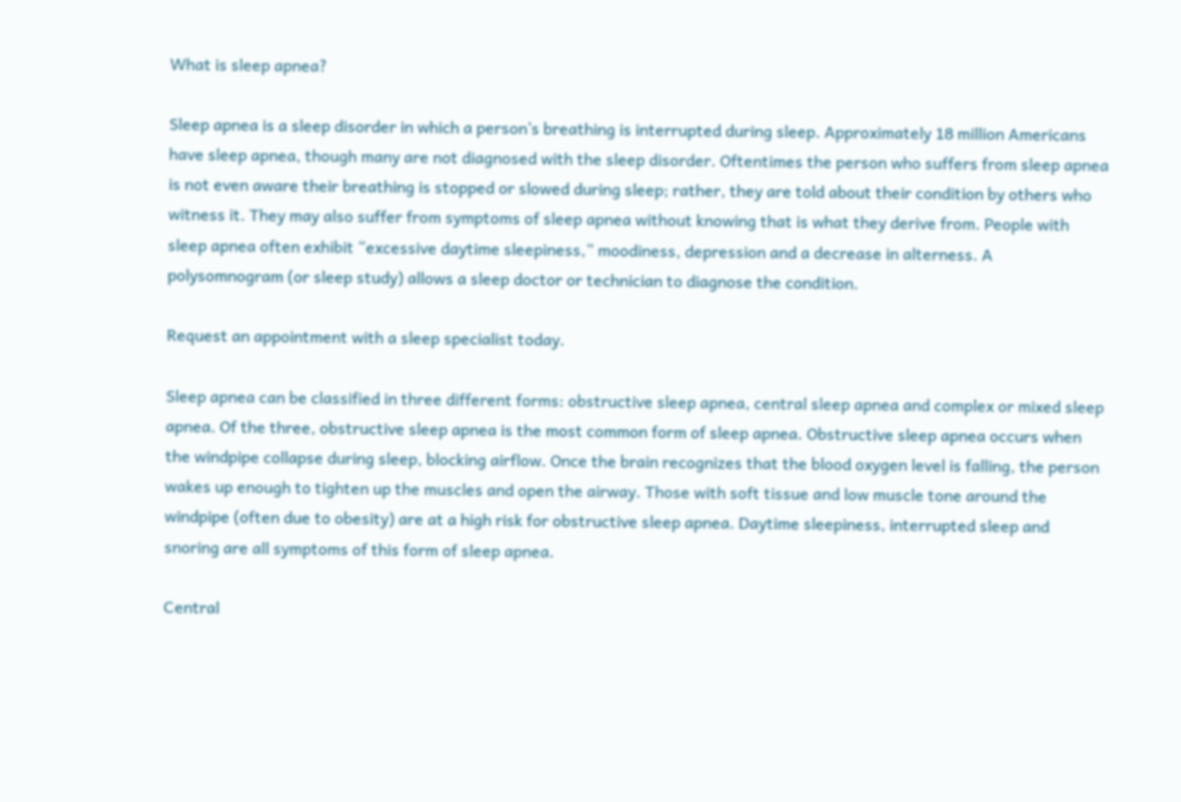What is sleep apnea?

Sleep apnea is a sleep disorder in which a person’s breathing is interrupted during sleep. Approximately 18 million Americans have sleep apnea, though many are not diagnosed with the sleep disorder. Oftentimes the person who suffers from sleep apnea is not even aware their breathing is stopped or slowed during sleep; rather, they are told about their condition by others who witness it. They may also suffer from symptoms of sleep apnea without knowing that is what they derive from. People with sleep apnea often exhibit “excessive daytime sleepiness,” moodiness, depression and a decrease in alterness. A polysomnogram (or sleep study) allows a sleep doctor or technician to diagnose the condition.

Request an appointment with a sleep specialist today.

Sleep apnea can be classified in three different forms: obstructive sleep apnea, central sleep apnea and complex or mixed sleep apnea. Of the three, obstructive sleep apnea is the most common form of sleep apnea. Obstructive sleep apnea occurs when the windpipe collapse during sleep, blocking airflow. Once the brain recognizes that the blood oxygen level is falling, the person wakes up enough to tighten up the muscles and open the airway. Those with soft tissue and low muscle tone around the windpipe (often due to obesity) are at a high risk for obstructive sleep apnea. Daytime sleepiness, interrupted sleep and snoring are all symptoms of this form of sleep apnea.

Central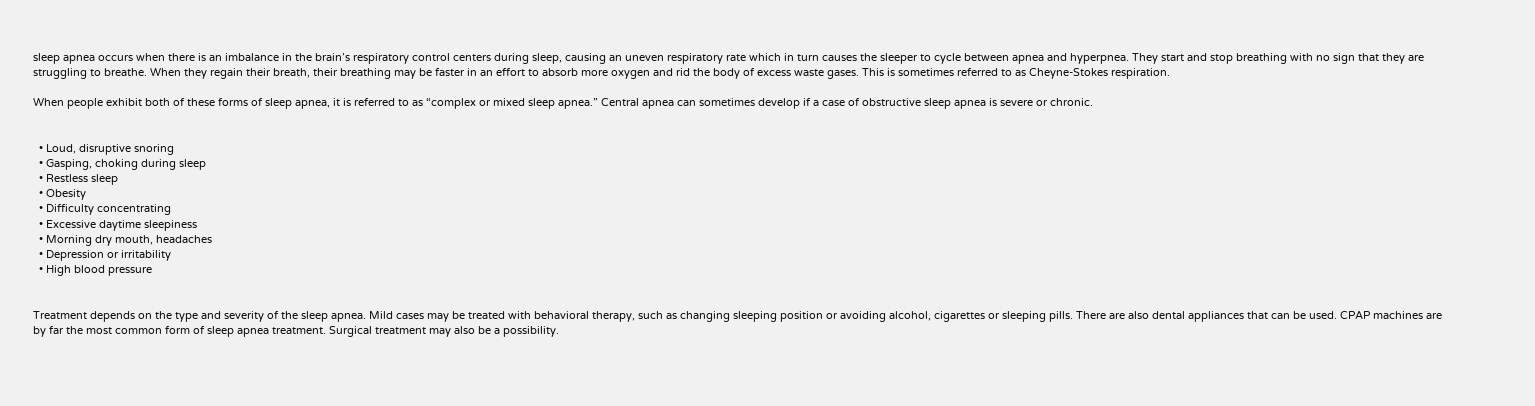sleep apnea occurs when there is an imbalance in the brain’s respiratory control centers during sleep, causing an uneven respiratory rate which in turn causes the sleeper to cycle between apnea and hyperpnea. They start and stop breathing with no sign that they are struggling to breathe. When they regain their breath, their breathing may be faster in an effort to absorb more oxygen and rid the body of excess waste gases. This is sometimes referred to as Cheyne-Stokes respiration.

When people exhibit both of these forms of sleep apnea, it is referred to as “complex or mixed sleep apnea.” Central apnea can sometimes develop if a case of obstructive sleep apnea is severe or chronic.


  • Loud, disruptive snoring
  • Gasping, choking during sleep
  • Restless sleep
  • Obesity
  • Difficulty concentrating
  • Excessive daytime sleepiness
  • Morning dry mouth, headaches
  • Depression or irritability
  • High blood pressure


Treatment depends on the type and severity of the sleep apnea. Mild cases may be treated with behavioral therapy, such as changing sleeping position or avoiding alcohol, cigarettes or sleeping pills. There are also dental appliances that can be used. CPAP machines are by far the most common form of sleep apnea treatment. Surgical treatment may also be a possibility.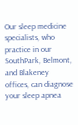Our sleep medicine specialists, who practice in our SouthPark, Belmont, and Blakeney offices, can diagnose your sleep apnea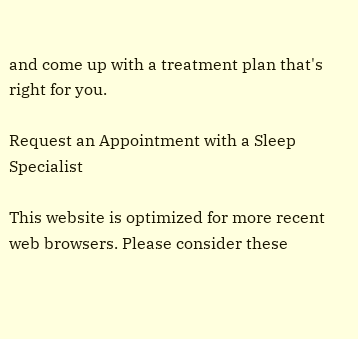and come up with a treatment plan that's right for you.

Request an Appointment with a Sleep Specialist

This website is optimized for more recent web browsers. Please consider these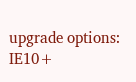upgrade options: IE10+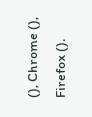(), Chrome (), Firefox ().